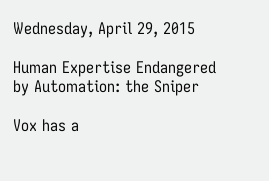Wednesday, April 29, 2015

Human Expertise Endangered by Automation: the Sniper

Vox has a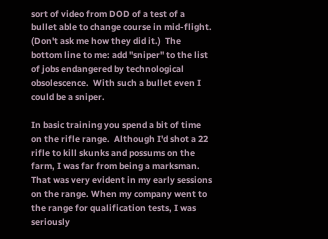sort of video from DOD of a test of a bullet able to change course in mid-flight.  (Don't ask me how they did it.)  The bottom line to me: add "sniper" to the list of jobs endangered by technological obsolescence.  With such a bullet even I could be a sniper.

In basic training you spend a bit of time on the rifle range.  Although I'd shot a 22 rifle to kill skunks and possums on the farm, I was far from being a marksman.  That was very evident in my early sessions on the range. When my company went to the range for qualification tests, I was seriously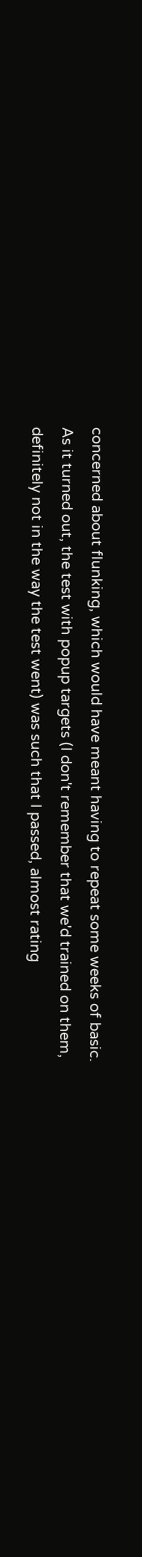concerned about flunking, which would have meant having to repeat some weeks of basic.  As it turned out, the test with popup targets (I don't remember that we'd trained on them, definitely not in the way the test went) was such that I passed, almost rating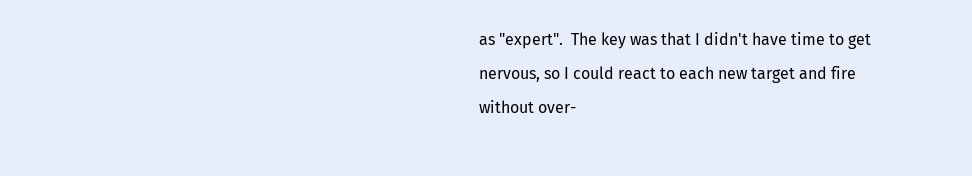as "expert".  The key was that I didn't have time to get nervous, so I could react to each new target and fire without over-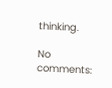thinking.

No comments: